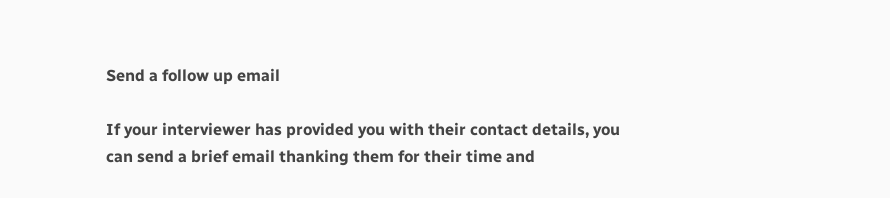Send a follow up email

If your interviewer has provided you with their contact details, you can send a brief email thanking them for their time and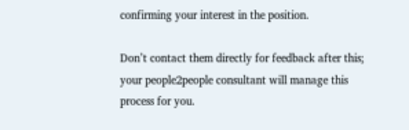confirming your interest in the position.

Don’t contact them directly for feedback after this; your people2people consultant will manage this process for you.